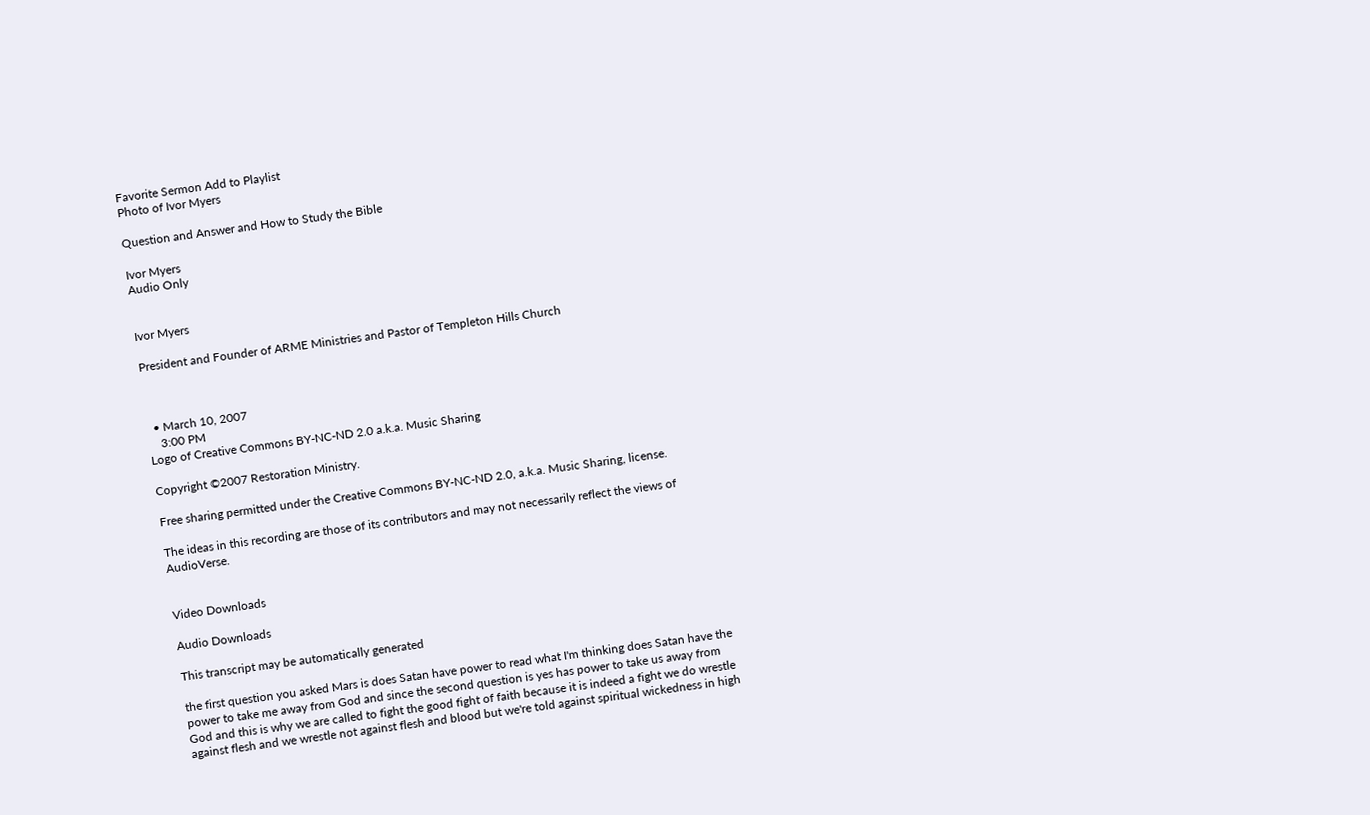Favorite Sermon Add to Playlist
Photo of Ivor Myers

Question and Answer and How to Study the Bible

Ivor Myers
Audio Only


Ivor Myers

President and Founder of ARME Ministries and Pastor of Templeton Hills Church



  • March 10, 2007
    3:00 PM
Logo of Creative Commons BY-NC-ND 2.0 a.k.a. Music Sharing

Copyright ©2007 Restoration Ministry.

Free sharing permitted under the Creative Commons BY-NC-ND 2.0, a.k.a. Music Sharing, license.

The ideas in this recording are those of its contributors and may not necessarily reflect the views of AudioVerse.


Video Downloads

Audio Downloads

This transcript may be automatically generated

the first question you asked Mars is does Satan have power to read what I'm thinking does Satan have the power to take me away from God and since the second question is yes has power to take us away from God and this is why we are called to fight the good fight of faith because it is indeed a fight we do wrestle against flesh and we wrestle not against flesh and blood but we're told against spiritual wickedness in high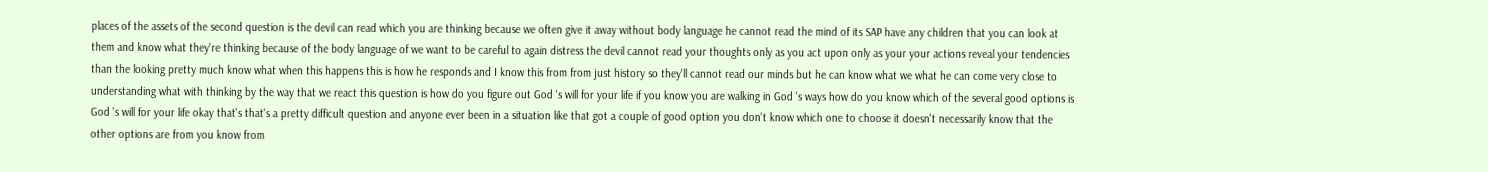places of the assets of the second question is the devil can read which you are thinking because we often give it away without body language he cannot read the mind of its SAP have any children that you can look at them and know what they're thinking because of the body language of we want to be careful to again distress the devil cannot read your thoughts only as you act upon only as your your actions reveal your tendencies than the looking pretty much know what when this happens this is how he responds and I know this from from just history so they'll cannot read our minds but he can know what we what he can come very close to understanding what with thinking by the way that we react this question is how do you figure out God 's will for your life if you know you are walking in God 's ways how do you know which of the several good options is God 's will for your life okay that's that's a pretty difficult question and anyone ever been in a situation like that got a couple of good option you don't know which one to choose it doesn't necessarily know that the other options are from you know from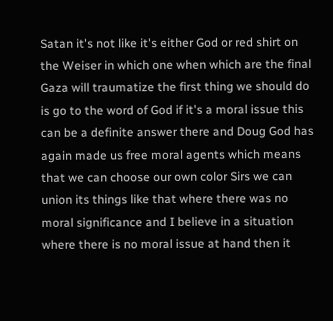Satan it's not like it's either God or red shirt on the Weiser in which one when which are the final Gaza will traumatize the first thing we should do is go to the word of God if it's a moral issue this can be a definite answer there and Doug God has again made us free moral agents which means that we can choose our own color Sirs we can union its things like that where there was no moral significance and I believe in a situation where there is no moral issue at hand then it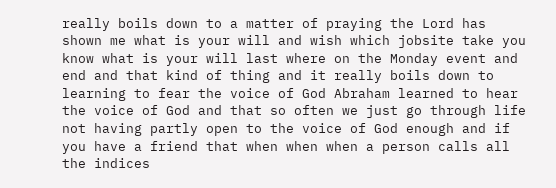really boils down to a matter of praying the Lord has shown me what is your will and wish which jobsite take you know what is your will last where on the Monday event and end and that kind of thing and it really boils down to learning to fear the voice of God Abraham learned to hear the voice of God and that so often we just go through life not having partly open to the voice of God enough and if you have a friend that when when when a person calls all the indices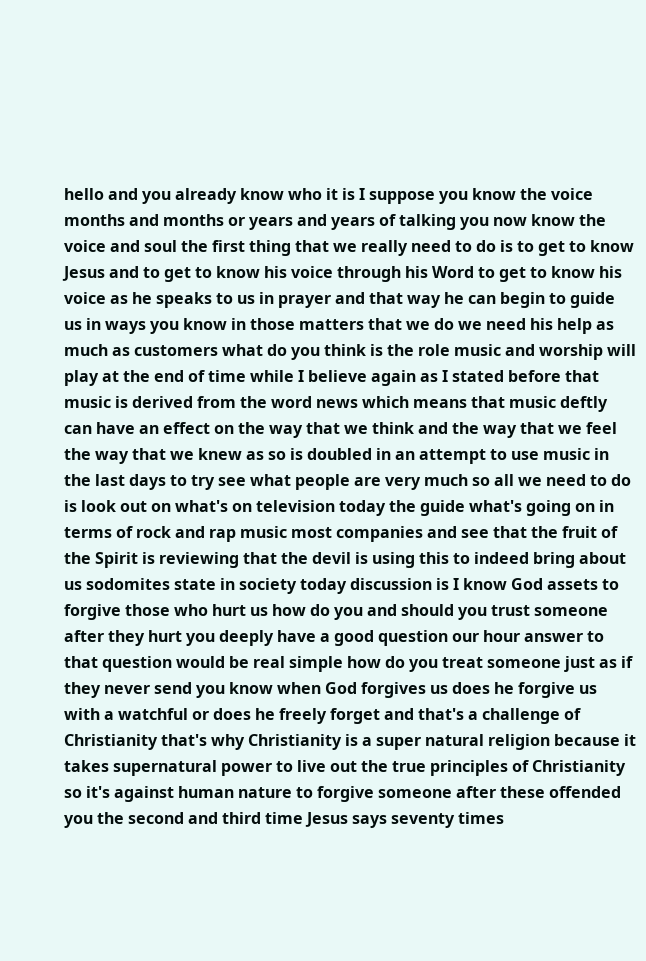hello and you already know who it is I suppose you know the voice months and months or years and years of talking you now know the voice and soul the first thing that we really need to do is to get to know Jesus and to get to know his voice through his Word to get to know his voice as he speaks to us in prayer and that way he can begin to guide us in ways you know in those matters that we do we need his help as much as customers what do you think is the role music and worship will play at the end of time while I believe again as I stated before that music is derived from the word news which means that music deftly can have an effect on the way that we think and the way that we feel the way that we knew as so is doubled in an attempt to use music in the last days to try see what people are very much so all we need to do is look out on what's on television today the guide what's going on in terms of rock and rap music most companies and see that the fruit of the Spirit is reviewing that the devil is using this to indeed bring about us sodomites state in society today discussion is I know God assets to forgive those who hurt us how do you and should you trust someone after they hurt you deeply have a good question our hour answer to that question would be real simple how do you treat someone just as if they never send you know when God forgives us does he forgive us with a watchful or does he freely forget and that's a challenge of Christianity that's why Christianity is a super natural religion because it takes supernatural power to live out the true principles of Christianity so it's against human nature to forgive someone after these offended you the second and third time Jesus says seventy times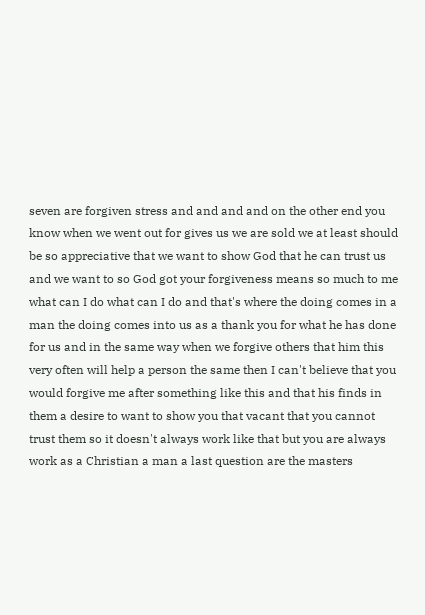seven are forgiven stress and and and and on the other end you know when we went out for gives us we are sold we at least should be so appreciative that we want to show God that he can trust us and we want to so God got your forgiveness means so much to me what can I do what can I do and that's where the doing comes in a man the doing comes into us as a thank you for what he has done for us and in the same way when we forgive others that him this very often will help a person the same then I can't believe that you would forgive me after something like this and that his finds in them a desire to want to show you that vacant that you cannot trust them so it doesn't always work like that but you are always work as a Christian a man a last question are the masters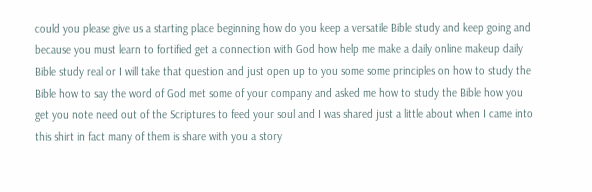could you please give us a starting place beginning how do you keep a versatile Bible study and keep going and because you must learn to fortified get a connection with God how help me make a daily online makeup daily Bible study real or I will take that question and just open up to you some some principles on how to study the Bible how to say the word of God met some of your company and asked me how to study the Bible how you get you note need out of the Scriptures to feed your soul and I was shared just a little about when I came into this shirt in fact many of them is share with you a story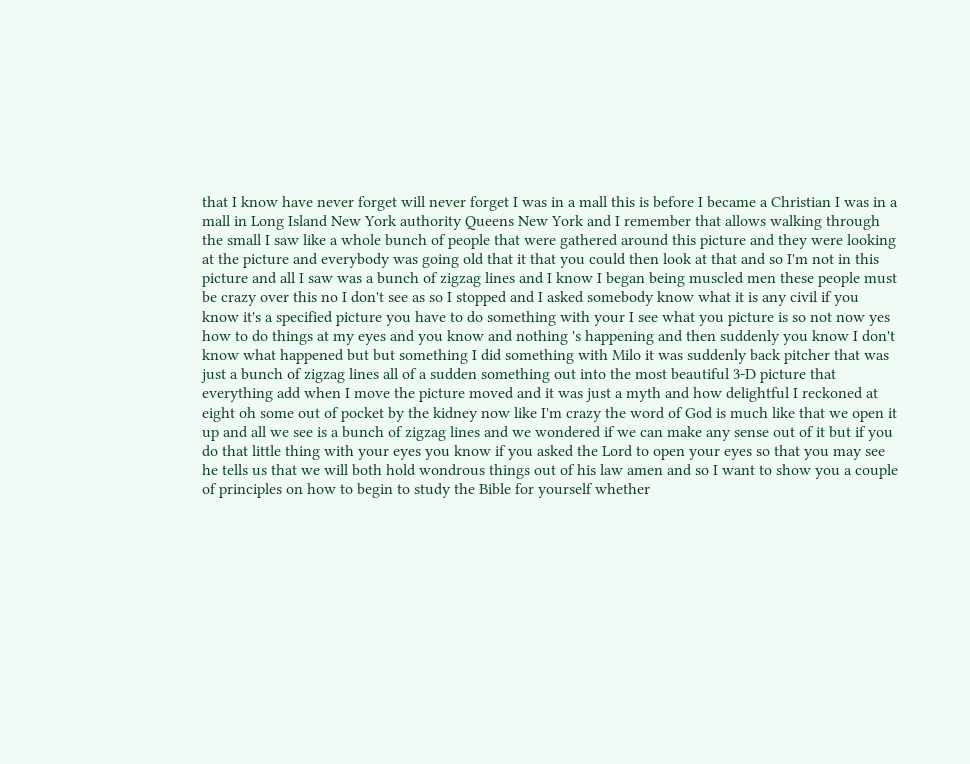that I know have never forget will never forget I was in a mall this is before I became a Christian I was in a mall in Long Island New York authority Queens New York and I remember that allows walking through the small I saw like a whole bunch of people that were gathered around this picture and they were looking at the picture and everybody was going old that it that you could then look at that and so I'm not in this picture and all I saw was a bunch of zigzag lines and I know I began being muscled men these people must be crazy over this no I don't see as so I stopped and I asked somebody know what it is any civil if you know it's a specified picture you have to do something with your I see what you picture is so not now yes how to do things at my eyes and you know and nothing 's happening and then suddenly you know I don't know what happened but but something I did something with Milo it was suddenly back pitcher that was just a bunch of zigzag lines all of a sudden something out into the most beautiful 3-D picture that everything add when I move the picture moved and it was just a myth and how delightful I reckoned at eight oh some out of pocket by the kidney now like I'm crazy the word of God is much like that we open it up and all we see is a bunch of zigzag lines and we wondered if we can make any sense out of it but if you do that little thing with your eyes you know if you asked the Lord to open your eyes so that you may see he tells us that we will both hold wondrous things out of his law amen and so I want to show you a couple of principles on how to begin to study the Bible for yourself whether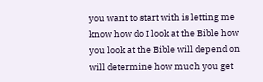you want to start with is letting me know how do I look at the Bible how you look at the Bible will depend on will determine how much you get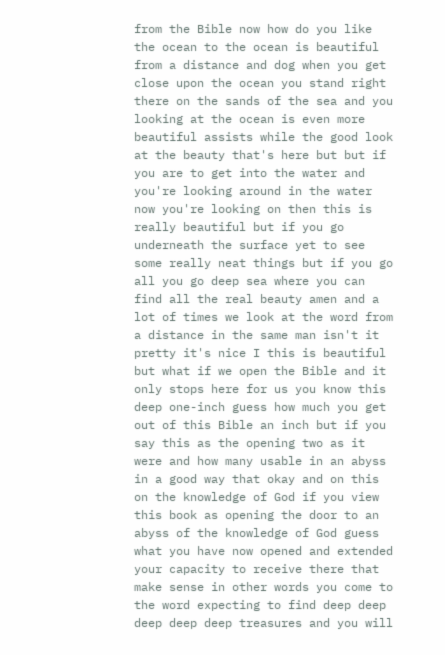from the Bible now how do you like the ocean to the ocean is beautiful from a distance and dog when you get close upon the ocean you stand right there on the sands of the sea and you looking at the ocean is even more beautiful assists while the good look at the beauty that's here but but if you are to get into the water and you're looking around in the water now you're looking on then this is really beautiful but if you go underneath the surface yet to see some really neat things but if you go all you go deep sea where you can find all the real beauty amen and a lot of times we look at the word from a distance in the same man isn't it pretty it's nice I this is beautiful but what if we open the Bible and it only stops here for us you know this deep one-inch guess how much you get out of this Bible an inch but if you say this as the opening two as it were and how many usable in an abyss in a good way that okay and on this on the knowledge of God if you view this book as opening the door to an abyss of the knowledge of God guess what you have now opened and extended your capacity to receive there that make sense in other words you come to the word expecting to find deep deep deep deep deep treasures and you will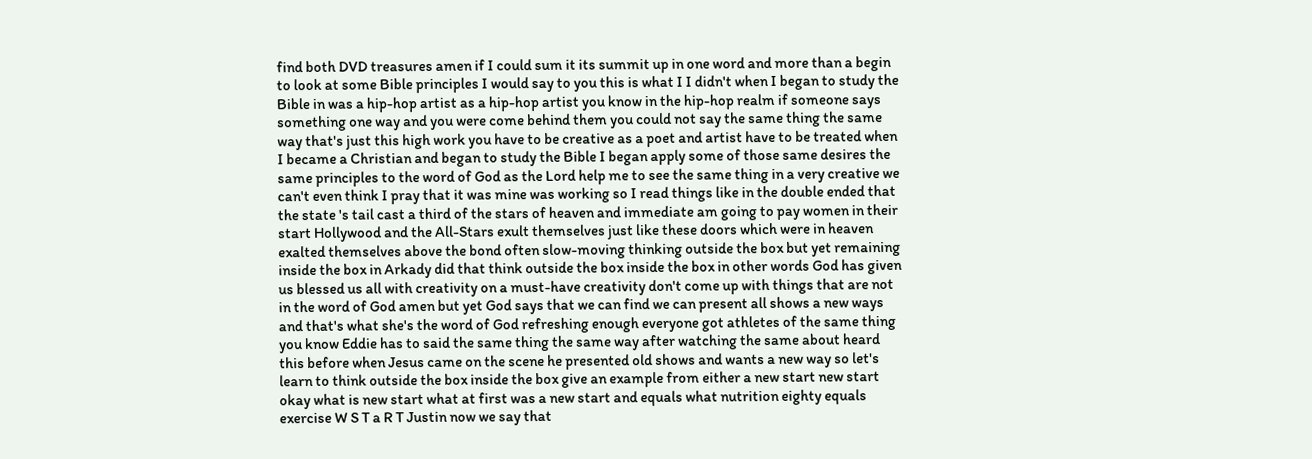find both DVD treasures amen if I could sum it its summit up in one word and more than a begin to look at some Bible principles I would say to you this is what I I didn't when I began to study the Bible in was a hip-hop artist as a hip-hop artist you know in the hip-hop realm if someone says something one way and you were come behind them you could not say the same thing the same way that's just this high work you have to be creative as a poet and artist have to be treated when I became a Christian and began to study the Bible I began apply some of those same desires the same principles to the word of God as the Lord help me to see the same thing in a very creative we can't even think I pray that it was mine was working so I read things like in the double ended that the state 's tail cast a third of the stars of heaven and immediate am going to pay women in their start Hollywood and the All-Stars exult themselves just like these doors which were in heaven exalted themselves above the bond often slow-moving thinking outside the box but yet remaining inside the box in Arkady did that think outside the box inside the box in other words God has given us blessed us all with creativity on a must-have creativity don't come up with things that are not in the word of God amen but yet God says that we can find we can present all shows a new ways and that's what she's the word of God refreshing enough everyone got athletes of the same thing you know Eddie has to said the same thing the same way after watching the same about heard this before when Jesus came on the scene he presented old shows and wants a new way so let's learn to think outside the box inside the box give an example from either a new start new start okay what is new start what at first was a new start and equals what nutrition eighty equals exercise W S T a R T Justin now we say that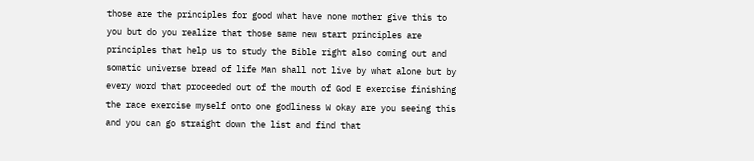those are the principles for good what have none mother give this to you but do you realize that those same new start principles are principles that help us to study the Bible right also coming out and somatic universe bread of life Man shall not live by what alone but by every word that proceeded out of the mouth of God E exercise finishing the race exercise myself onto one godliness W okay are you seeing this and you can go straight down the list and find that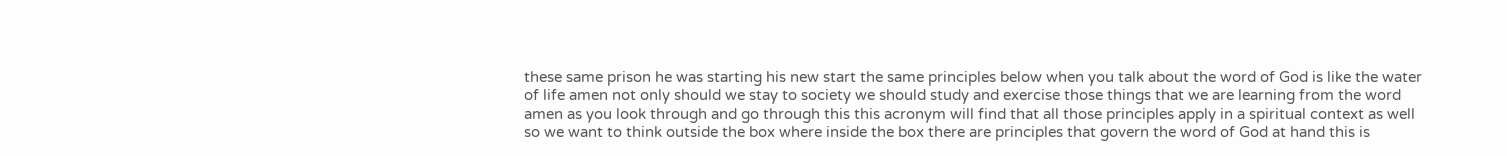these same prison he was starting his new start the same principles below when you talk about the word of God is like the water of life amen not only should we stay to society we should study and exercise those things that we are learning from the word amen as you look through and go through this this acronym will find that all those principles apply in a spiritual context as well so we want to think outside the box where inside the box there are principles that govern the word of God at hand this is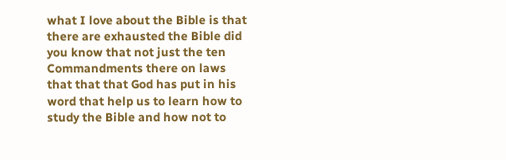what I love about the Bible is that there are exhausted the Bible did you know that not just the ten Commandments there on laws that that that God has put in his word that help us to learn how to study the Bible and how not to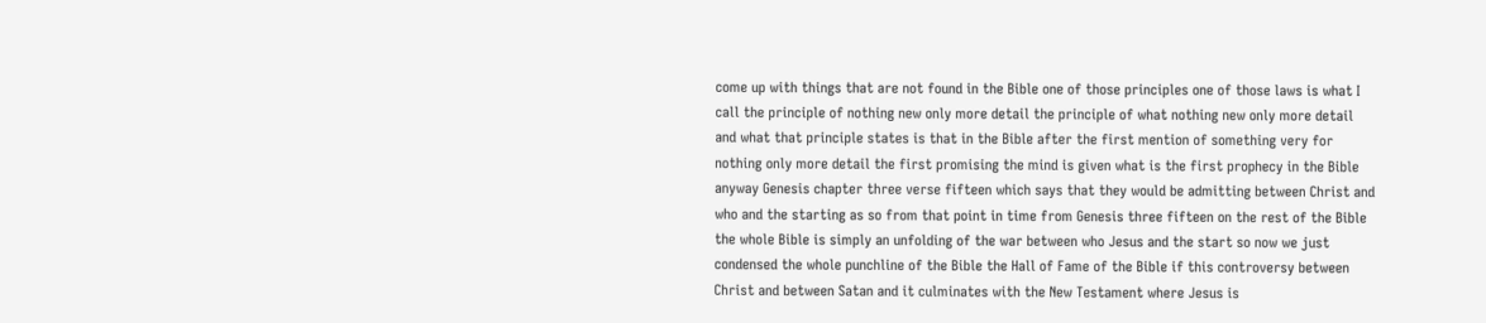come up with things that are not found in the Bible one of those principles one of those laws is what I call the principle of nothing new only more detail the principle of what nothing new only more detail and what that principle states is that in the Bible after the first mention of something very for nothing only more detail the first promising the mind is given what is the first prophecy in the Bible anyway Genesis chapter three verse fifteen which says that they would be admitting between Christ and who and the starting as so from that point in time from Genesis three fifteen on the rest of the Bible the whole Bible is simply an unfolding of the war between who Jesus and the start so now we just condensed the whole punchline of the Bible the Hall of Fame of the Bible if this controversy between Christ and between Satan and it culminates with the New Testament where Jesus is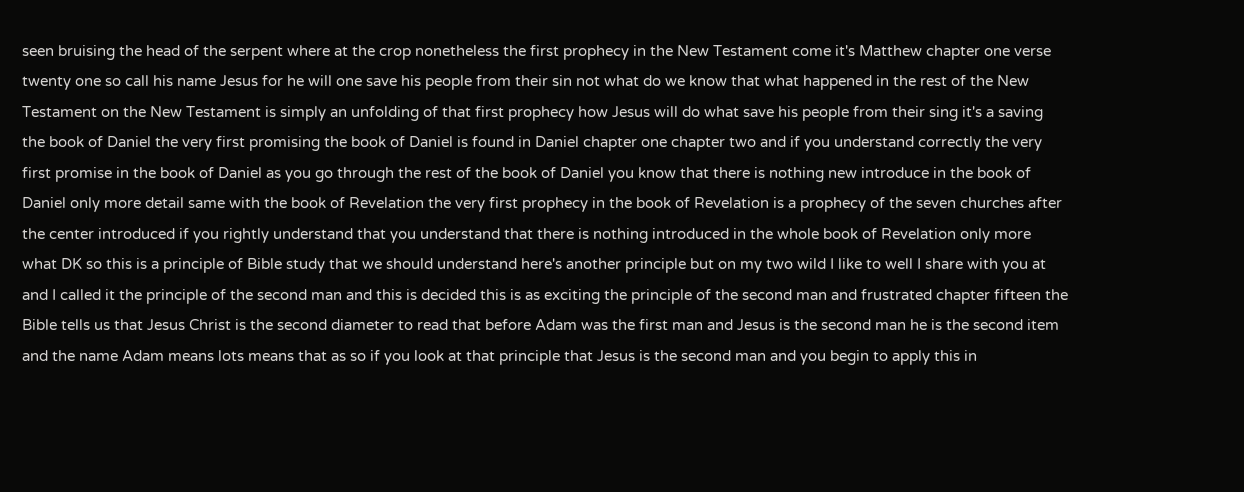seen bruising the head of the serpent where at the crop nonetheless the first prophecy in the New Testament come it's Matthew chapter one verse twenty one so call his name Jesus for he will one save his people from their sin not what do we know that what happened in the rest of the New Testament on the New Testament is simply an unfolding of that first prophecy how Jesus will do what save his people from their sing it's a saving the book of Daniel the very first promising the book of Daniel is found in Daniel chapter one chapter two and if you understand correctly the very first promise in the book of Daniel as you go through the rest of the book of Daniel you know that there is nothing new introduce in the book of Daniel only more detail same with the book of Revelation the very first prophecy in the book of Revelation is a prophecy of the seven churches after the center introduced if you rightly understand that you understand that there is nothing introduced in the whole book of Revelation only more what DK so this is a principle of Bible study that we should understand here's another principle but on my two wild I like to well I share with you at and I called it the principle of the second man and this is decided this is as exciting the principle of the second man and frustrated chapter fifteen the Bible tells us that Jesus Christ is the second diameter to read that before Adam was the first man and Jesus is the second man he is the second item and the name Adam means lots means that as so if you look at that principle that Jesus is the second man and you begin to apply this in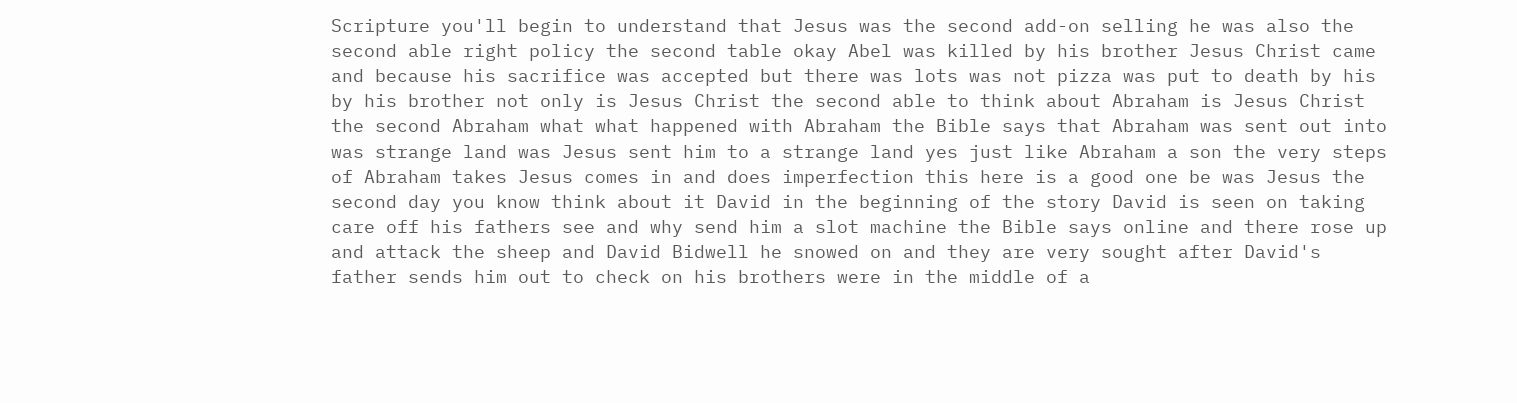Scripture you'll begin to understand that Jesus was the second add-on selling he was also the second able right policy the second table okay Abel was killed by his brother Jesus Christ came and because his sacrifice was accepted but there was lots was not pizza was put to death by his by his brother not only is Jesus Christ the second able to think about Abraham is Jesus Christ the second Abraham what what happened with Abraham the Bible says that Abraham was sent out into was strange land was Jesus sent him to a strange land yes just like Abraham a son the very steps of Abraham takes Jesus comes in and does imperfection this here is a good one be was Jesus the second day you know think about it David in the beginning of the story David is seen on taking care off his fathers see and why send him a slot machine the Bible says online and there rose up and attack the sheep and David Bidwell he snowed on and they are very sought after David's father sends him out to check on his brothers were in the middle of a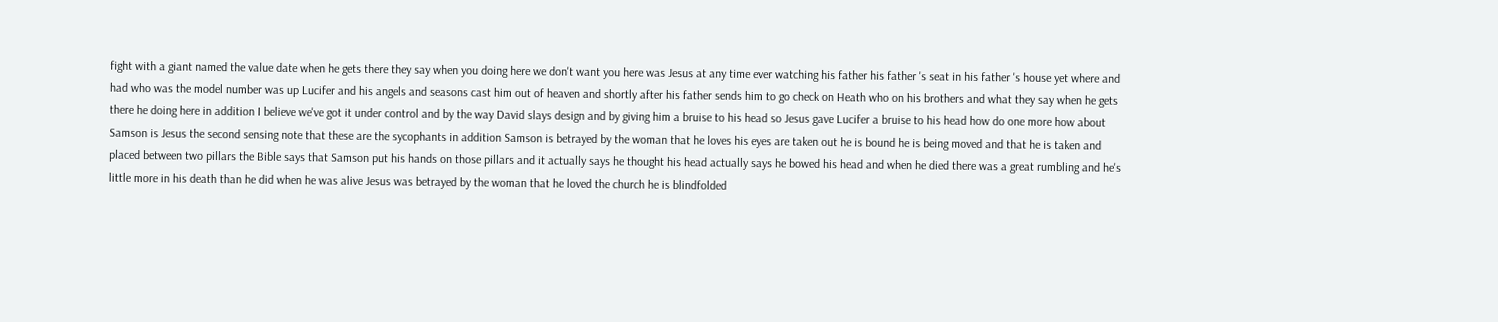fight with a giant named the value date when he gets there they say when you doing here we don't want you here was Jesus at any time ever watching his father his father 's seat in his father 's house yet where and had who was the model number was up Lucifer and his angels and seasons cast him out of heaven and shortly after his father sends him to go check on Heath who on his brothers and what they say when he gets there he doing here in addition I believe we've got it under control and by the way David slays design and by giving him a bruise to his head so Jesus gave Lucifer a bruise to his head how do one more how about Samson is Jesus the second sensing note that these are the sycophants in addition Samson is betrayed by the woman that he loves his eyes are taken out he is bound he is being moved and that he is taken and placed between two pillars the Bible says that Samson put his hands on those pillars and it actually says he thought his head actually says he bowed his head and when he died there was a great rumbling and he's little more in his death than he did when he was alive Jesus was betrayed by the woman that he loved the church he is blindfolded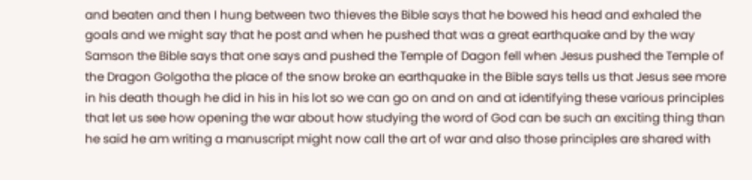and beaten and then I hung between two thieves the Bible says that he bowed his head and exhaled the goals and we might say that he post and when he pushed that was a great earthquake and by the way Samson the Bible says that one says and pushed the Temple of Dagon fell when Jesus pushed the Temple of the Dragon Golgotha the place of the snow broke an earthquake in the Bible says tells us that Jesus see more in his death though he did in his in his lot so we can go on and on and at identifying these various principles that let us see how opening the war about how studying the word of God can be such an exciting thing than he said he am writing a manuscript might now call the art of war and also those principles are shared with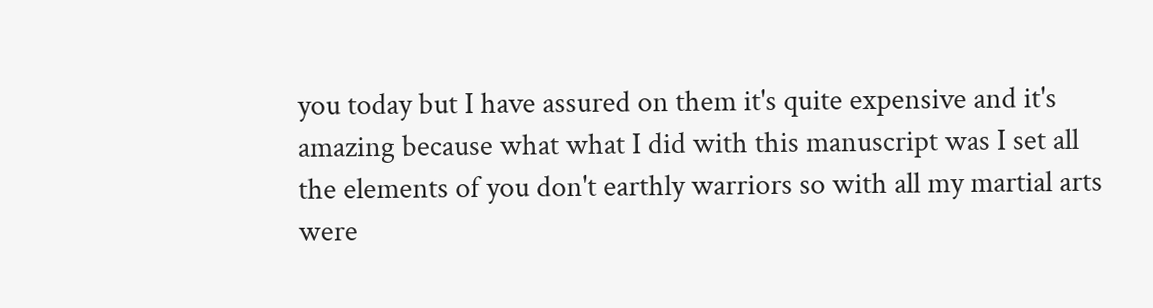you today but I have assured on them it's quite expensive and it's amazing because what what I did with this manuscript was I set all the elements of you don't earthly warriors so with all my martial arts were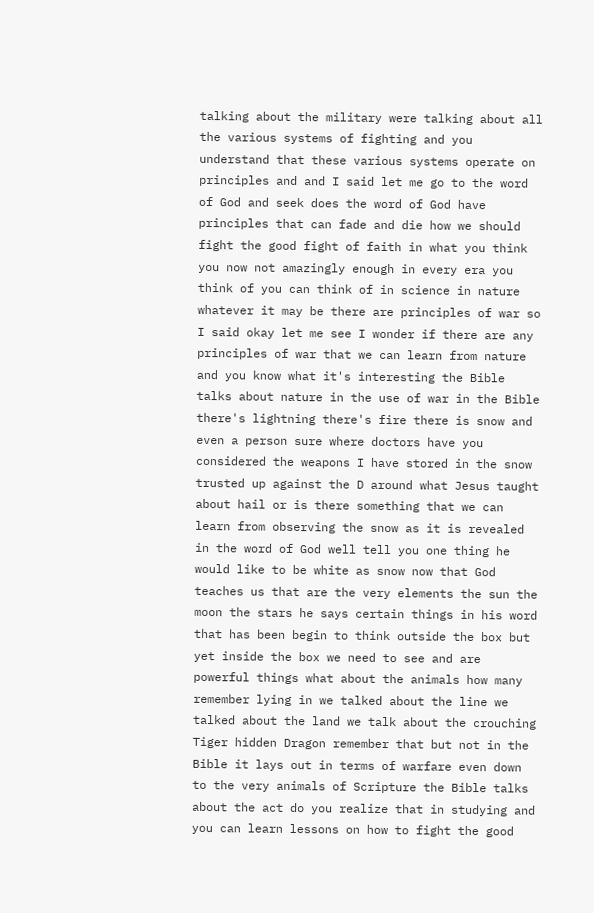talking about the military were talking about all the various systems of fighting and you understand that these various systems operate on principles and and I said let me go to the word of God and seek does the word of God have principles that can fade and die how we should fight the good fight of faith in what you think you now not amazingly enough in every era you think of you can think of in science in nature whatever it may be there are principles of war so I said okay let me see I wonder if there are any principles of war that we can learn from nature and you know what it's interesting the Bible talks about nature in the use of war in the Bible there's lightning there's fire there is snow and even a person sure where doctors have you considered the weapons I have stored in the snow trusted up against the D around what Jesus taught about hail or is there something that we can learn from observing the snow as it is revealed in the word of God well tell you one thing he would like to be white as snow now that God teaches us that are the very elements the sun the moon the stars he says certain things in his word that has been begin to think outside the box but yet inside the box we need to see and are powerful things what about the animals how many remember lying in we talked about the line we talked about the land we talk about the crouching Tiger hidden Dragon remember that but not in the Bible it lays out in terms of warfare even down to the very animals of Scripture the Bible talks about the act do you realize that in studying and you can learn lessons on how to fight the good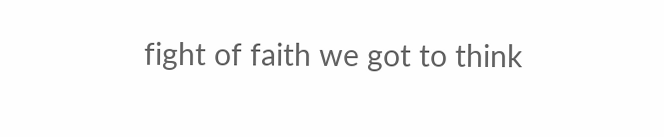fight of faith we got to think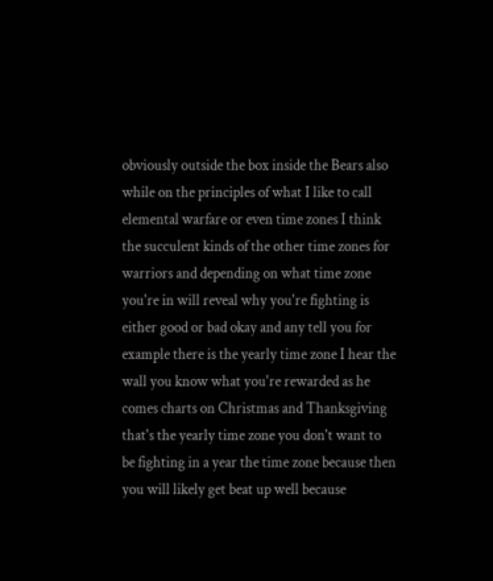obviously outside the box inside the Bears also while on the principles of what I like to call elemental warfare or even time zones I think the succulent kinds of the other time zones for warriors and depending on what time zone you're in will reveal why you're fighting is either good or bad okay and any tell you for example there is the yearly time zone I hear the wall you know what you're rewarded as he comes charts on Christmas and Thanksgiving that's the yearly time zone you don't want to be fighting in a year the time zone because then you will likely get beat up well because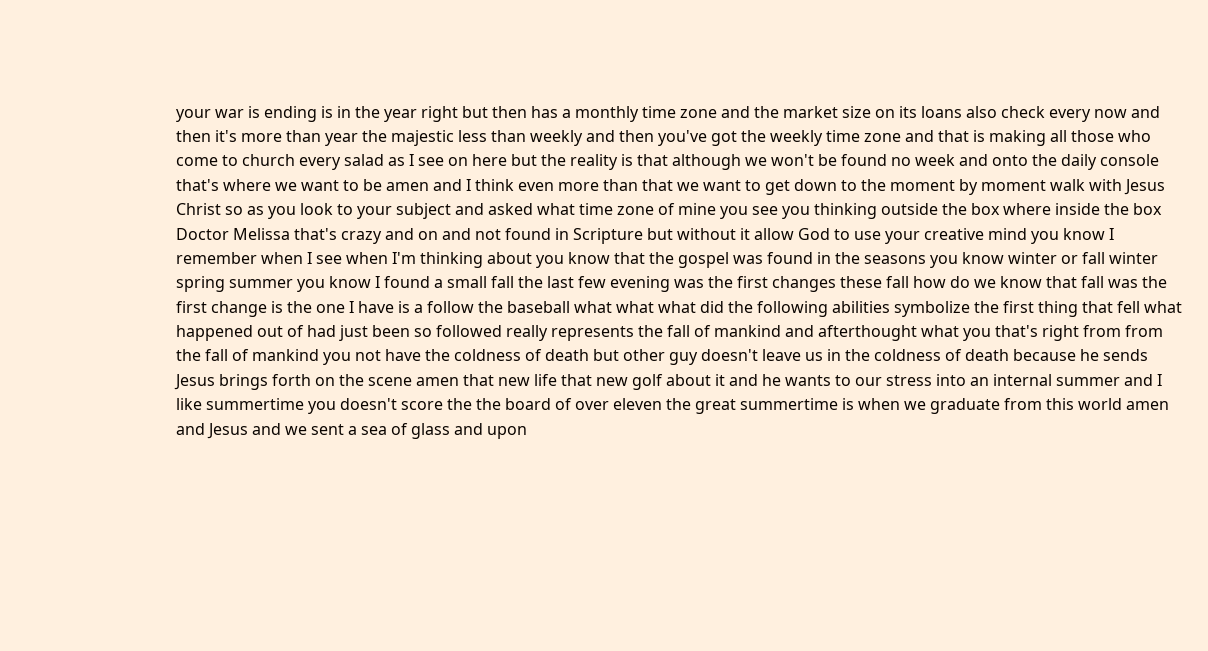your war is ending is in the year right but then has a monthly time zone and the market size on its loans also check every now and then it's more than year the majestic less than weekly and then you've got the weekly time zone and that is making all those who come to church every salad as I see on here but the reality is that although we won't be found no week and onto the daily console that's where we want to be amen and I think even more than that we want to get down to the moment by moment walk with Jesus Christ so as you look to your subject and asked what time zone of mine you see you thinking outside the box where inside the box Doctor Melissa that's crazy and on and not found in Scripture but without it allow God to use your creative mind you know I remember when I see when I'm thinking about you know that the gospel was found in the seasons you know winter or fall winter spring summer you know I found a small fall the last few evening was the first changes these fall how do we know that fall was the first change is the one I have is a follow the baseball what what what did the following abilities symbolize the first thing that fell what happened out of had just been so followed really represents the fall of mankind and afterthought what you that's right from from the fall of mankind you not have the coldness of death but other guy doesn't leave us in the coldness of death because he sends Jesus brings forth on the scene amen that new life that new golf about it and he wants to our stress into an internal summer and I like summertime you doesn't score the the board of over eleven the great summertime is when we graduate from this world amen and Jesus and we sent a sea of glass and upon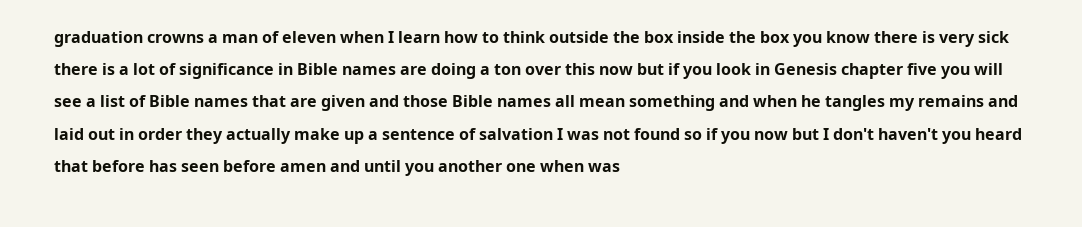graduation crowns a man of eleven when I learn how to think outside the box inside the box you know there is very sick there is a lot of significance in Bible names are doing a ton over this now but if you look in Genesis chapter five you will see a list of Bible names that are given and those Bible names all mean something and when he tangles my remains and laid out in order they actually make up a sentence of salvation I was not found so if you now but I don't haven't you heard that before has seen before amen and until you another one when was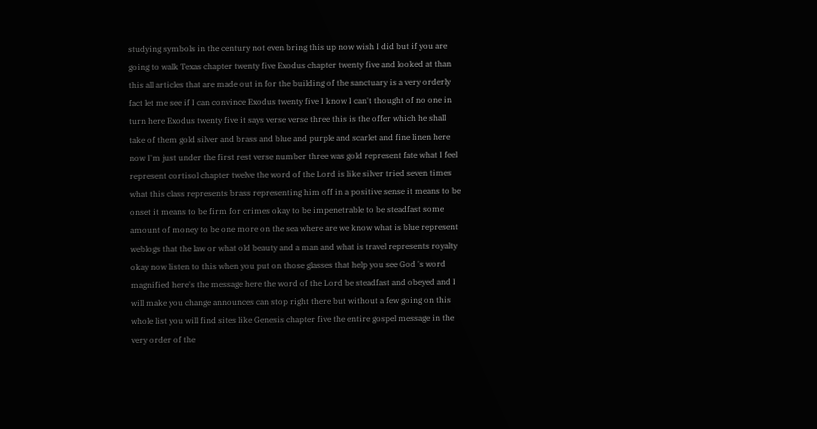studying symbols in the century not even bring this up now wish I did but if you are going to walk Texas chapter twenty five Exodus chapter twenty five and looked at than this all articles that are made out in for the building of the sanctuary is a very orderly fact let me see if I can convince Exodus twenty five I know I can't thought of no one in turn here Exodus twenty five it says verse verse three this is the offer which he shall take of them gold silver and brass and blue and purple and scarlet and fine linen here now I'm just under the first rest verse number three was gold represent fate what I feel represent cortisol chapter twelve the word of the Lord is like silver tried seven times what this class represents brass representing him off in a positive sense it means to be onset it means to be firm for crimes okay to be impenetrable to be steadfast some amount of money to be one more on the sea where are we know what is blue represent weblogs that the law or what old beauty and a man and what is travel represents royalty okay now listen to this when you put on those glasses that help you see God 's word magnified here's the message here the word of the Lord be steadfast and obeyed and I will make you change announces can stop right there but without a few going on this whole list you will find sites like Genesis chapter five the entire gospel message in the very order of the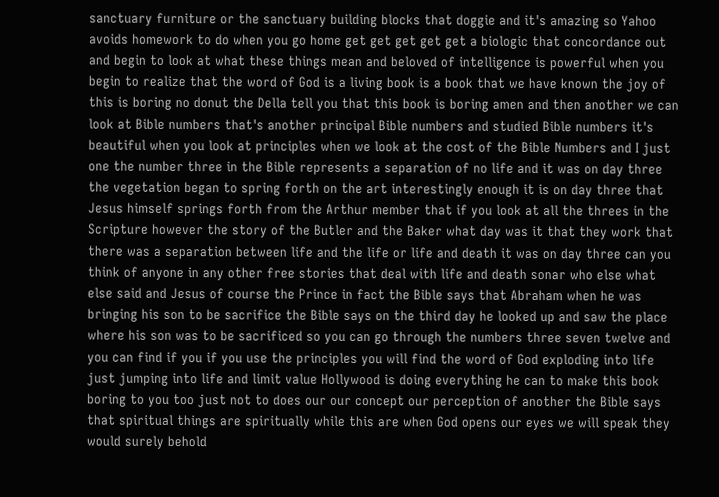sanctuary furniture or the sanctuary building blocks that doggie and it's amazing so Yahoo avoids homework to do when you go home get get get get get a biologic that concordance out and begin to look at what these things mean and beloved of intelligence is powerful when you begin to realize that the word of God is a living book is a book that we have known the joy of this is boring no donut the Della tell you that this book is boring amen and then another we can look at Bible numbers that's another principal Bible numbers and studied Bible numbers it's beautiful when you look at principles when we look at the cost of the Bible Numbers and I just one the number three in the Bible represents a separation of no life and it was on day three the vegetation began to spring forth on the art interestingly enough it is on day three that Jesus himself springs forth from the Arthur member that if you look at all the threes in the Scripture however the story of the Butler and the Baker what day was it that they work that there was a separation between life and the life or life and death it was on day three can you think of anyone in any other free stories that deal with life and death sonar who else what else said and Jesus of course the Prince in fact the Bible says that Abraham when he was bringing his son to be sacrifice the Bible says on the third day he looked up and saw the place where his son was to be sacrificed so you can go through the numbers three seven twelve and you can find if you if you use the principles you will find the word of God exploding into life just jumping into life and limit value Hollywood is doing everything he can to make this book boring to you too just not to does our our concept our perception of another the Bible says that spiritual things are spiritually while this are when God opens our eyes we will speak they would surely behold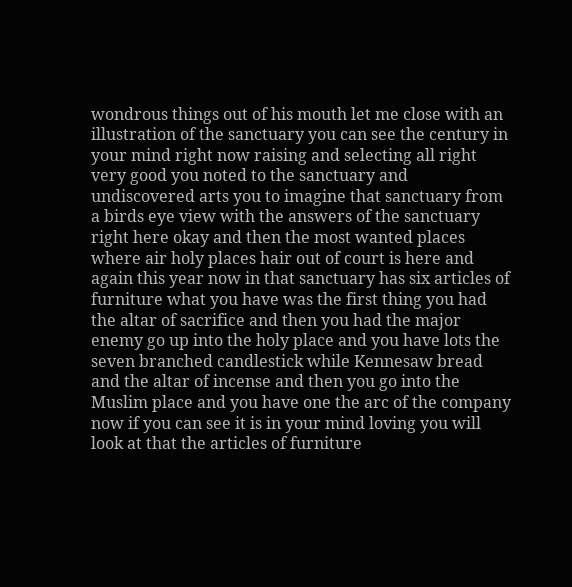wondrous things out of his mouth let me close with an illustration of the sanctuary you can see the century in your mind right now raising and selecting all right very good you noted to the sanctuary and undiscovered arts you to imagine that sanctuary from a birds eye view with the answers of the sanctuary right here okay and then the most wanted places where air holy places hair out of court is here and again this year now in that sanctuary has six articles of furniture what you have was the first thing you had the altar of sacrifice and then you had the major enemy go up into the holy place and you have lots the seven branched candlestick while Kennesaw bread and the altar of incense and then you go into the Muslim place and you have one the arc of the company now if you can see it is in your mind loving you will look at that the articles of furniture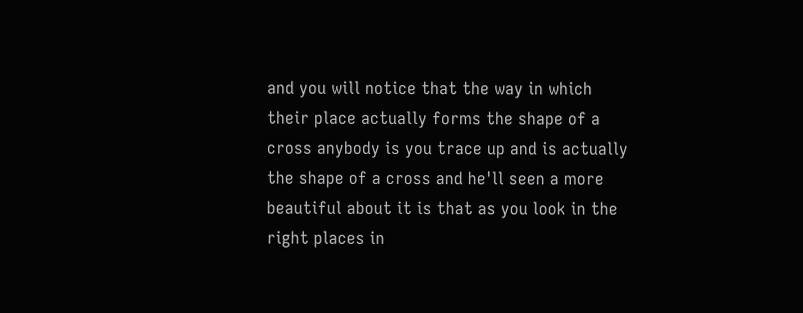and you will notice that the way in which their place actually forms the shape of a cross anybody is you trace up and is actually the shape of a cross and he'll seen a more beautiful about it is that as you look in the right places in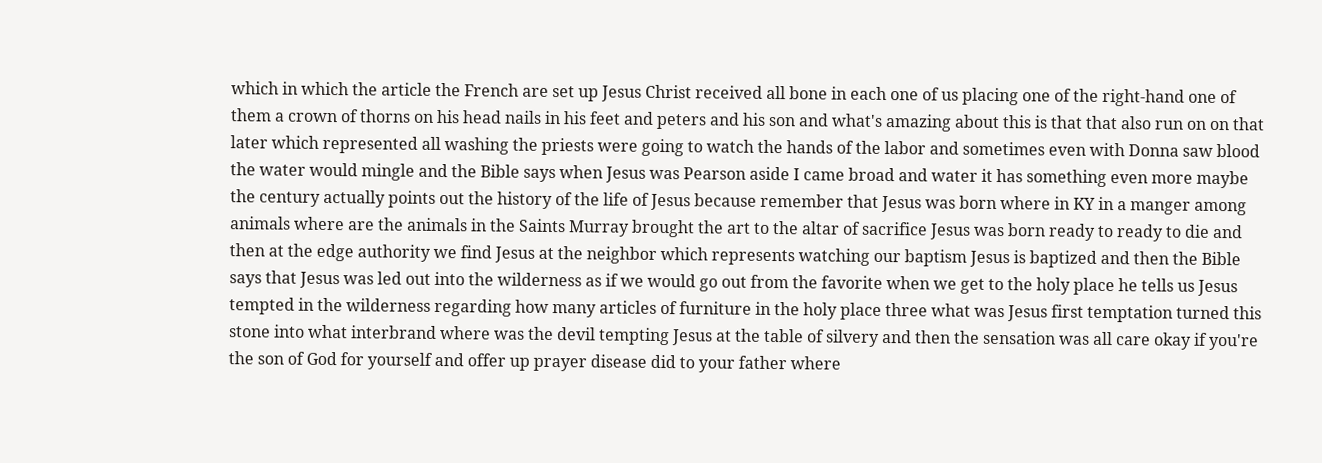which in which the article the French are set up Jesus Christ received all bone in each one of us placing one of the right-hand one of them a crown of thorns on his head nails in his feet and peters and his son and what's amazing about this is that that also run on on that later which represented all washing the priests were going to watch the hands of the labor and sometimes even with Donna saw blood the water would mingle and the Bible says when Jesus was Pearson aside I came broad and water it has something even more maybe the century actually points out the history of the life of Jesus because remember that Jesus was born where in KY in a manger among animals where are the animals in the Saints Murray brought the art to the altar of sacrifice Jesus was born ready to ready to die and then at the edge authority we find Jesus at the neighbor which represents watching our baptism Jesus is baptized and then the Bible says that Jesus was led out into the wilderness as if we would go out from the favorite when we get to the holy place he tells us Jesus tempted in the wilderness regarding how many articles of furniture in the holy place three what was Jesus first temptation turned this stone into what interbrand where was the devil tempting Jesus at the table of silvery and then the sensation was all care okay if you're the son of God for yourself and offer up prayer disease did to your father where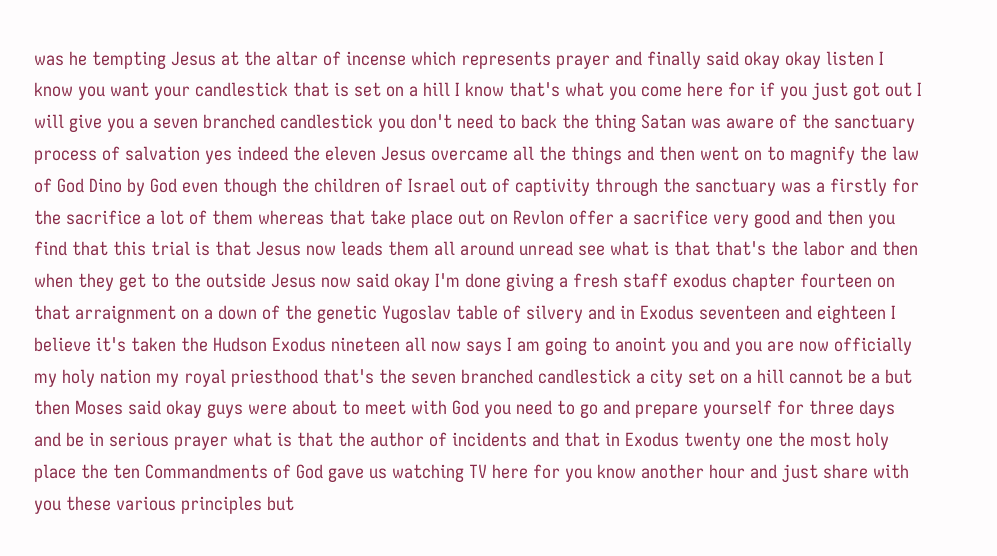was he tempting Jesus at the altar of incense which represents prayer and finally said okay okay listen I know you want your candlestick that is set on a hill I know that's what you come here for if you just got out I will give you a seven branched candlestick you don't need to back the thing Satan was aware of the sanctuary process of salvation yes indeed the eleven Jesus overcame all the things and then went on to magnify the law of God Dino by God even though the children of Israel out of captivity through the sanctuary was a firstly for the sacrifice a lot of them whereas that take place out on Revlon offer a sacrifice very good and then you find that this trial is that Jesus now leads them all around unread see what is that that's the labor and then when they get to the outside Jesus now said okay I'm done giving a fresh staff exodus chapter fourteen on that arraignment on a down of the genetic Yugoslav table of silvery and in Exodus seventeen and eighteen I believe it's taken the Hudson Exodus nineteen all now says I am going to anoint you and you are now officially my holy nation my royal priesthood that's the seven branched candlestick a city set on a hill cannot be a but then Moses said okay guys were about to meet with God you need to go and prepare yourself for three days and be in serious prayer what is that the author of incidents and that in Exodus twenty one the most holy place the ten Commandments of God gave us watching TV here for you know another hour and just share with you these various principles but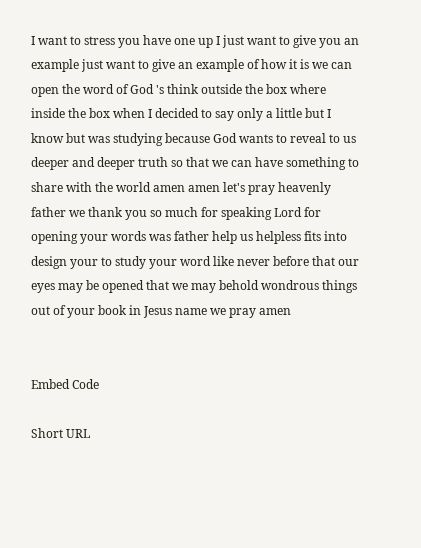I want to stress you have one up I just want to give you an example just want to give an example of how it is we can open the word of God 's think outside the box where inside the box when I decided to say only a little but I know but was studying because God wants to reveal to us deeper and deeper truth so that we can have something to share with the world amen amen let's pray heavenly father we thank you so much for speaking Lord for opening your words was father help us helpless fits into design your to study your word like never before that our eyes may be opened that we may behold wondrous things out of your book in Jesus name we pray amen


Embed Code

Short URL